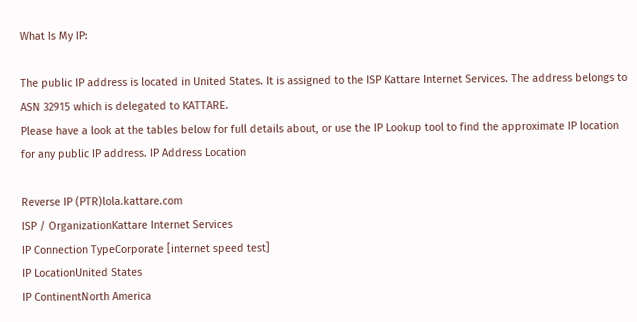What Is My IP:

The public IP address is located in United States. It is assigned to the ISP Kattare Internet Services. The address belongs to ASN 32915 which is delegated to KATTARE.
Please have a look at the tables below for full details about, or use the IP Lookup tool to find the approximate IP location for any public IP address. IP Address Location

Reverse IP (PTR)lola.kattare.com
ISP / OrganizationKattare Internet Services
IP Connection TypeCorporate [internet speed test]
IP LocationUnited States
IP ContinentNorth America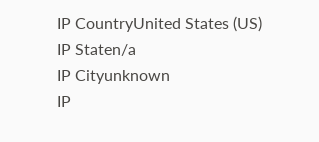IP CountryUnited States (US)
IP Staten/a
IP Cityunknown
IP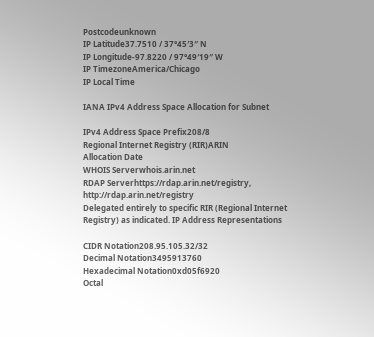Postcodeunknown
IP Latitude37.7510 / 37°45′3″ N
IP Longitude-97.8220 / 97°49′19″ W
IP TimezoneAmerica/Chicago
IP Local Time

IANA IPv4 Address Space Allocation for Subnet

IPv4 Address Space Prefix208/8
Regional Internet Registry (RIR)ARIN
Allocation Date
WHOIS Serverwhois.arin.net
RDAP Serverhttps://rdap.arin.net/registry, http://rdap.arin.net/registry
Delegated entirely to specific RIR (Regional Internet Registry) as indicated. IP Address Representations

CIDR Notation208.95.105.32/32
Decimal Notation3495913760
Hexadecimal Notation0xd05f6920
Octal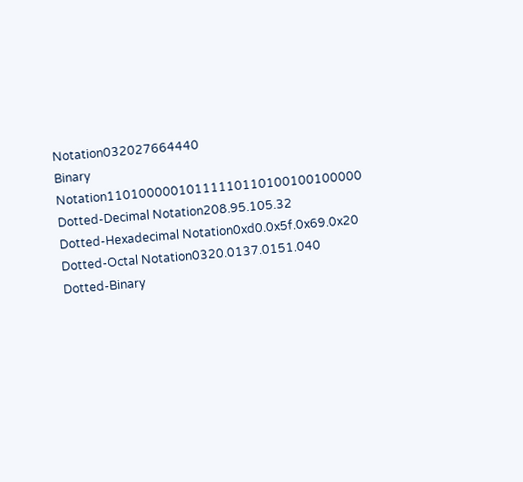Notation032027664440
Binary Notation11010000010111110110100100100000
Dotted-Decimal Notation208.95.105.32
Dotted-Hexadecimal Notation0xd0.0x5f.0x69.0x20
Dotted-Octal Notation0320.0137.0151.040
Dotted-Binary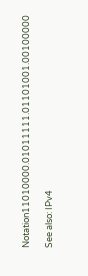Notation11010000.01011111.01101001.00100000

See also: IPv4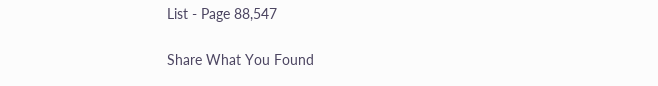List - Page 88,547

Share What You Found